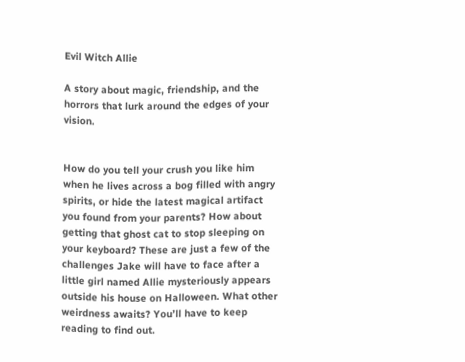Evil Witch Allie

A story about magic, friendship, and the horrors that lurk around the edges of your vision.


How do you tell your crush you like him when he lives across a bog filled with angry spirits, or hide the latest magical artifact you found from your parents? How about getting that ghost cat to stop sleeping on your keyboard? These are just a few of the challenges Jake will have to face after a little girl named Allie mysteriously appears outside his house on Halloween. What other weirdness awaits? You’ll have to keep reading to find out.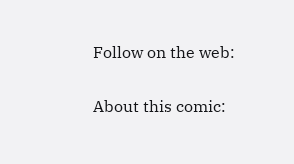Follow on the web:

About this comic: